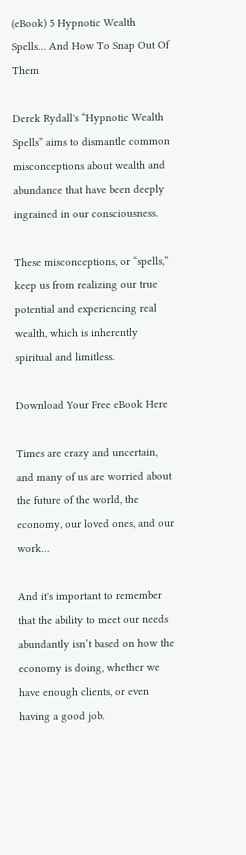(eBook) 5 Hypnotic Wealth Spells… And How To Snap Out Of Them

Derek Rydall's “Hypnotic Wealth Spells” aims to dismantle common misconceptions about wealth and abundance that have been deeply ingrained in our consciousness.

These misconceptions, or “spells,” keep us from realizing our true potential and experiencing real wealth, which is inherently spiritual and limitless.

Download Your Free eBook Here

Times are crazy and uncertain, and many of us are worried about the future of the world, the economy, our loved ones, and our work…

And it's important to remember that the ability to meet our needs abundantly isn’t based on how the economy is doing, whether we have enough clients, or even having a good job.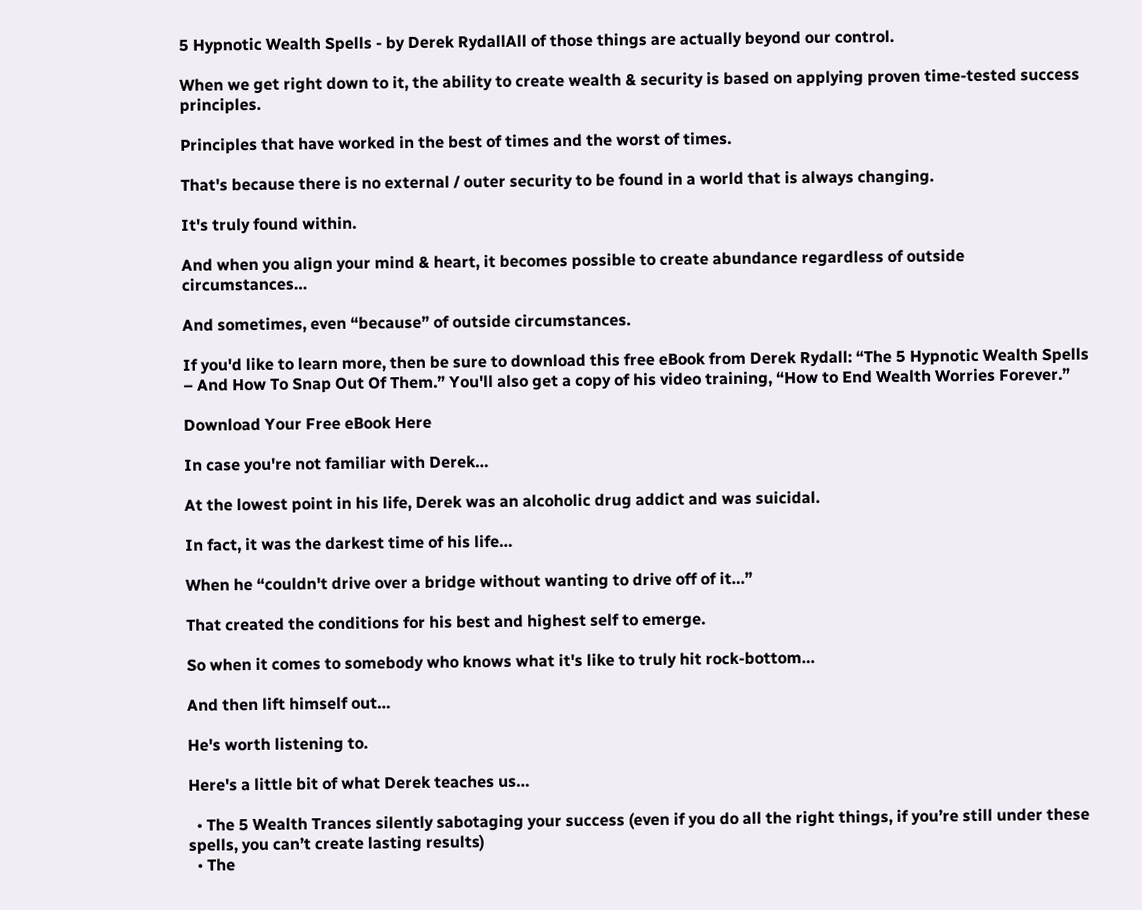5 Hypnotic Wealth Spells - by Derek RydallAll of those things are actually beyond our control.

When we get right down to it, the ability to create wealth & security is based on applying proven time-tested success principles.

Principles that have worked in the best of times and the worst of times.

That's because there is no external / outer security to be found in a world that is always changing.

It's truly found within.

And when you align your mind & heart, it becomes possible to create abundance regardless of outside circumstances…

And sometimes, even “because” of outside circumstances.

If you'd like to learn more, then be sure to download this free eBook from Derek Rydall: “The 5 Hypnotic Wealth Spells – And How To Snap Out Of Them.” You'll also get a copy of his video training, “How to End Wealth Worries Forever.”

Download Your Free eBook Here

In case you're not familiar with Derek…

At the lowest point in his life, Derek was an alcoholic drug addict and was suicidal.

In fact, it was the darkest time of his life…

When he “couldn't drive over a bridge without wanting to drive off of it…”

That created the conditions for his best and highest self to emerge.

So when it comes to somebody who knows what it's like to truly hit rock-bottom…

And then lift himself out…

He's worth listening to.

Here's a little bit of what Derek teaches us…

  • The 5 Wealth Trances silently sabotaging your success (even if you do all the right things, if you’re still under these spells, you can’t create lasting results)
  • The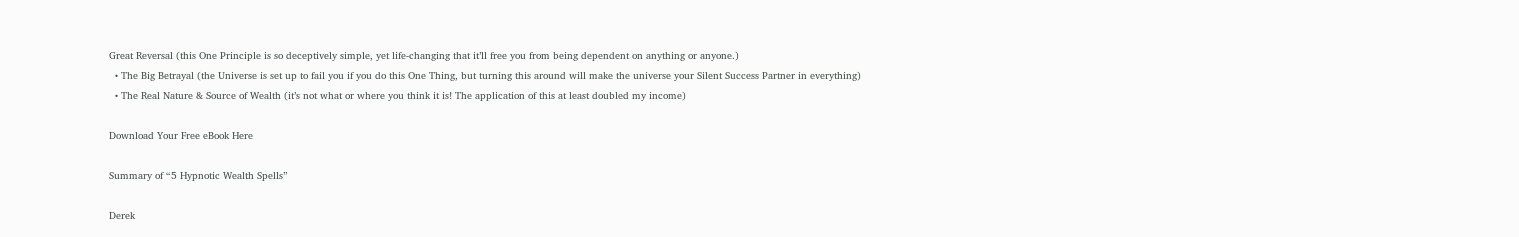Great Reversal (this One Principle is so deceptively simple, yet life-changing that it’ll free you from being dependent on anything or anyone.)
  • The Big Betrayal (the Universe is set up to fail you if you do this One Thing, but turning this around will make the universe your Silent Success Partner in everything)
  • The Real Nature & Source of Wealth (it’s not what or where you think it is! The application of this at least doubled my income)

Download Your Free eBook Here

Summary of “5 Hypnotic Wealth Spells”

Derek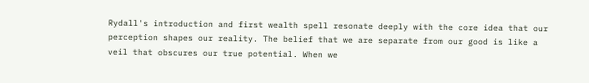Rydall's introduction and first wealth spell resonate deeply with the core idea that our perception shapes our reality. The belief that we are separate from our good is like a veil that obscures our true potential. When we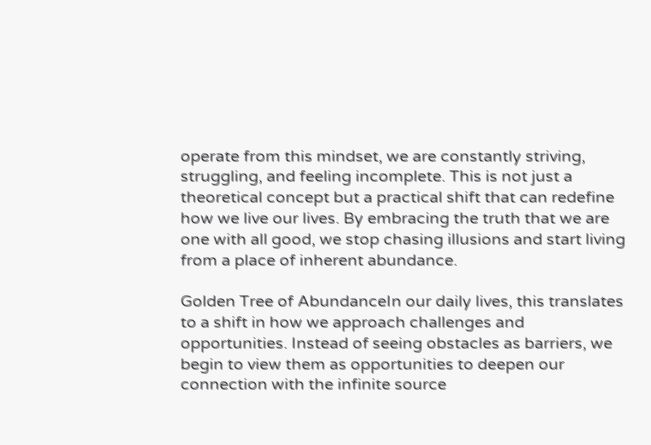operate from this mindset, we are constantly striving, struggling, and feeling incomplete. This is not just a theoretical concept but a practical shift that can redefine how we live our lives. By embracing the truth that we are one with all good, we stop chasing illusions and start living from a place of inherent abundance.

Golden Tree of AbundanceIn our daily lives, this translates to a shift in how we approach challenges and opportunities. Instead of seeing obstacles as barriers, we begin to view them as opportunities to deepen our connection with the infinite source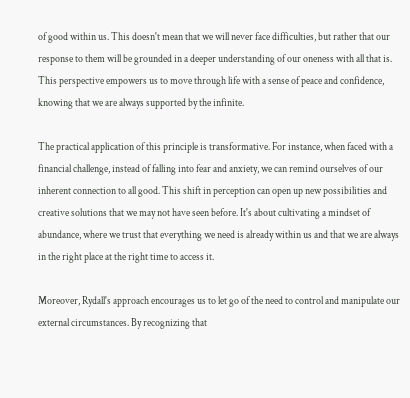of good within us. This doesn't mean that we will never face difficulties, but rather that our response to them will be grounded in a deeper understanding of our oneness with all that is. This perspective empowers us to move through life with a sense of peace and confidence, knowing that we are always supported by the infinite.

The practical application of this principle is transformative. For instance, when faced with a financial challenge, instead of falling into fear and anxiety, we can remind ourselves of our inherent connection to all good. This shift in perception can open up new possibilities and creative solutions that we may not have seen before. It's about cultivating a mindset of abundance, where we trust that everything we need is already within us and that we are always in the right place at the right time to access it.

Moreover, Rydall's approach encourages us to let go of the need to control and manipulate our external circumstances. By recognizing that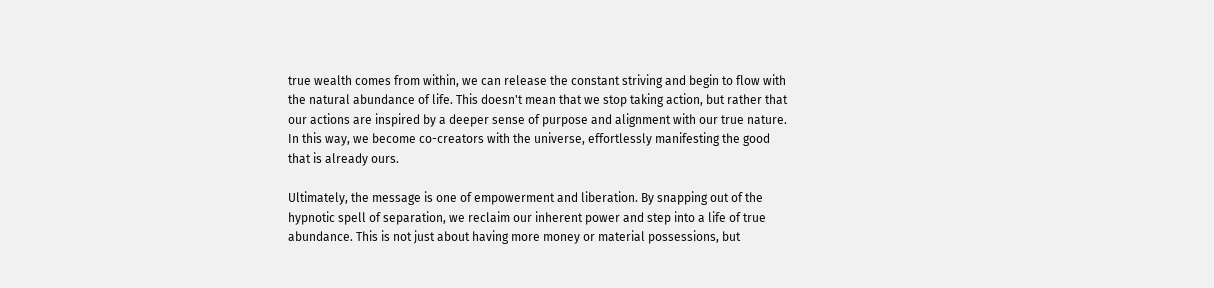true wealth comes from within, we can release the constant striving and begin to flow with the natural abundance of life. This doesn't mean that we stop taking action, but rather that our actions are inspired by a deeper sense of purpose and alignment with our true nature. In this way, we become co-creators with the universe, effortlessly manifesting the good that is already ours.

Ultimately, the message is one of empowerment and liberation. By snapping out of the hypnotic spell of separation, we reclaim our inherent power and step into a life of true abundance. This is not just about having more money or material possessions, but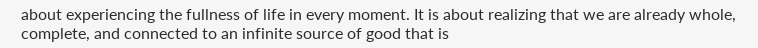about experiencing the fullness of life in every moment. It is about realizing that we are already whole, complete, and connected to an infinite source of good that is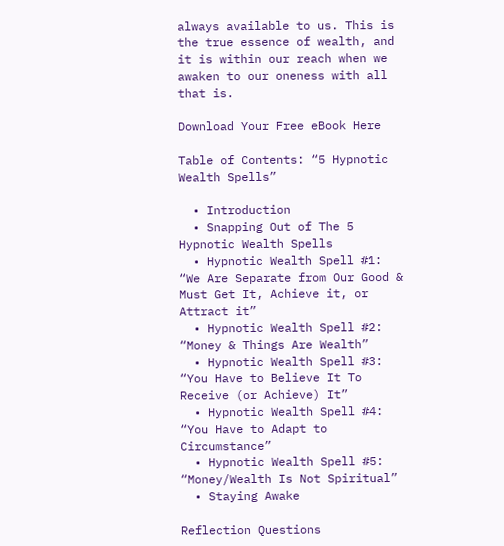always available to us. This is the true essence of wealth, and it is within our reach when we awaken to our oneness with all that is.

Download Your Free eBook Here

Table of Contents: “5 Hypnotic Wealth Spells”

  • Introduction
  • Snapping Out of The 5 Hypnotic Wealth Spells
  • Hypnotic Wealth Spell #1: “We Are Separate from Our Good & Must Get It, Achieve it, or Attract it”
  • Hypnotic Wealth Spell #2: “Money & Things Are Wealth”
  • Hypnotic Wealth Spell #3: “You Have to Believe It To Receive (or Achieve) It”
  • Hypnotic Wealth Spell #4: “You Have to Adapt to Circumstance”
  • Hypnotic Wealth Spell #5: “Money/Wealth Is Not Spiritual”
  • Staying Awake

Reflection Questions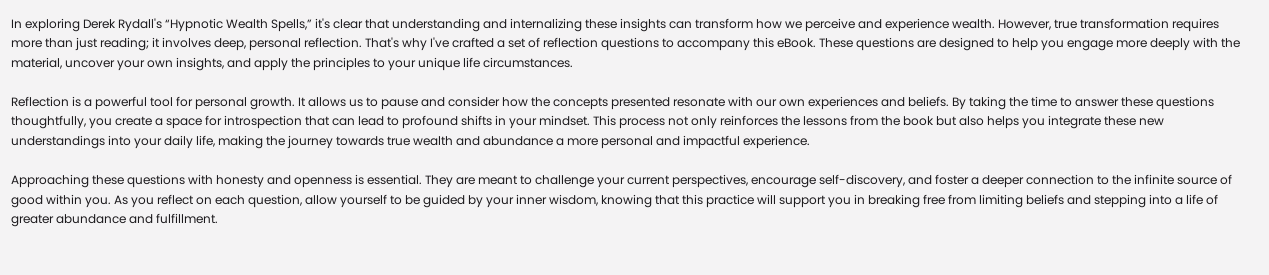In exploring Derek Rydall's “Hypnotic Wealth Spells,” it's clear that understanding and internalizing these insights can transform how we perceive and experience wealth. However, true transformation requires more than just reading; it involves deep, personal reflection. That's why I've crafted a set of reflection questions to accompany this eBook. These questions are designed to help you engage more deeply with the material, uncover your own insights, and apply the principles to your unique life circumstances.

Reflection is a powerful tool for personal growth. It allows us to pause and consider how the concepts presented resonate with our own experiences and beliefs. By taking the time to answer these questions thoughtfully, you create a space for introspection that can lead to profound shifts in your mindset. This process not only reinforces the lessons from the book but also helps you integrate these new understandings into your daily life, making the journey towards true wealth and abundance a more personal and impactful experience.

Approaching these questions with honesty and openness is essential. They are meant to challenge your current perspectives, encourage self-discovery, and foster a deeper connection to the infinite source of good within you. As you reflect on each question, allow yourself to be guided by your inner wisdom, knowing that this practice will support you in breaking free from limiting beliefs and stepping into a life of greater abundance and fulfillment.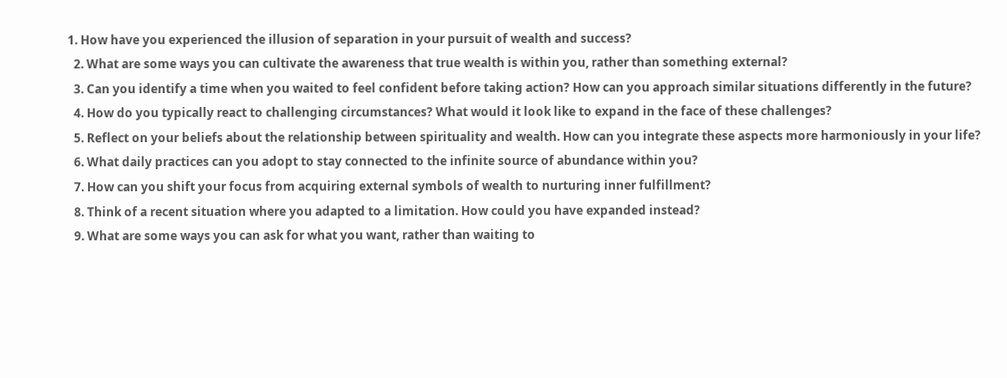1. How have you experienced the illusion of separation in your pursuit of wealth and success?
  2. What are some ways you can cultivate the awareness that true wealth is within you, rather than something external?
  3. Can you identify a time when you waited to feel confident before taking action? How can you approach similar situations differently in the future?
  4. How do you typically react to challenging circumstances? What would it look like to expand in the face of these challenges?
  5. Reflect on your beliefs about the relationship between spirituality and wealth. How can you integrate these aspects more harmoniously in your life?
  6. What daily practices can you adopt to stay connected to the infinite source of abundance within you?
  7. How can you shift your focus from acquiring external symbols of wealth to nurturing inner fulfillment?
  8. Think of a recent situation where you adapted to a limitation. How could you have expanded instead?
  9. What are some ways you can ask for what you want, rather than waiting to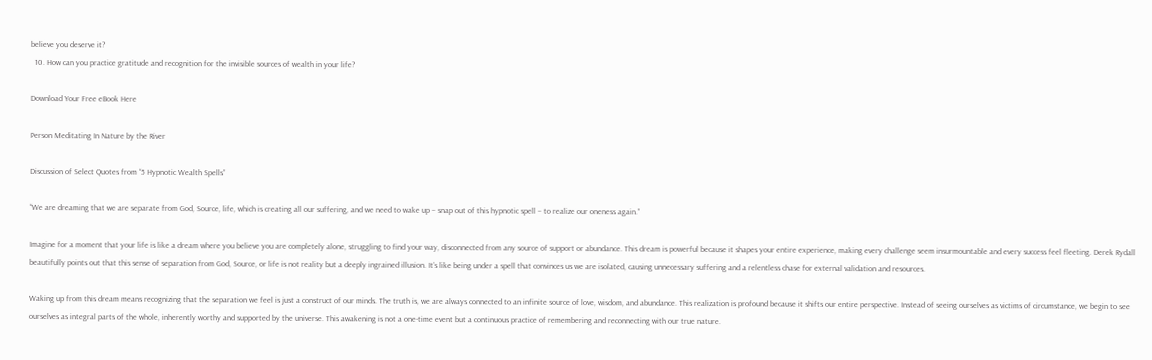believe you deserve it?
  10. How can you practice gratitude and recognition for the invisible sources of wealth in your life?

Download Your Free eBook Here

Person Meditating In Nature by the River

Discussion of Select Quotes from “5 Hypnotic Wealth Spells”

“We are dreaming that we are separate from God, Source, life, which is creating all our suffering, and we need to wake up – snap out of this hypnotic spell – to realize our oneness again.”

Imagine for a moment that your life is like a dream where you believe you are completely alone, struggling to find your way, disconnected from any source of support or abundance. This dream is powerful because it shapes your entire experience, making every challenge seem insurmountable and every success feel fleeting. Derek Rydall beautifully points out that this sense of separation from God, Source, or life is not reality but a deeply ingrained illusion. It’s like being under a spell that convinces us we are isolated, causing unnecessary suffering and a relentless chase for external validation and resources.

Waking up from this dream means recognizing that the separation we feel is just a construct of our minds. The truth is, we are always connected to an infinite source of love, wisdom, and abundance. This realization is profound because it shifts our entire perspective. Instead of seeing ourselves as victims of circumstance, we begin to see ourselves as integral parts of the whole, inherently worthy and supported by the universe. This awakening is not a one-time event but a continuous practice of remembering and reconnecting with our true nature.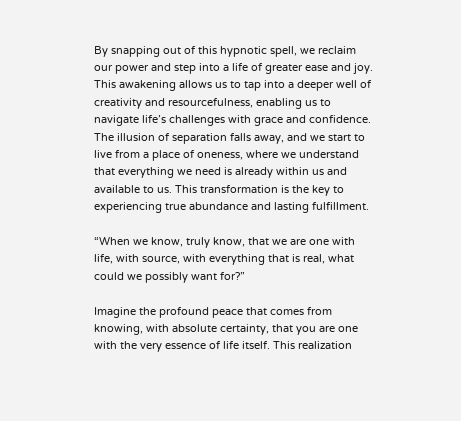By snapping out of this hypnotic spell, we reclaim our power and step into a life of greater ease and joy. This awakening allows us to tap into a deeper well of creativity and resourcefulness, enabling us to navigate life’s challenges with grace and confidence. The illusion of separation falls away, and we start to live from a place of oneness, where we understand that everything we need is already within us and available to us. This transformation is the key to experiencing true abundance and lasting fulfillment.

“When we know, truly know, that we are one with life, with source, with everything that is real, what could we possibly want for?”

Imagine the profound peace that comes from knowing, with absolute certainty, that you are one with the very essence of life itself. This realization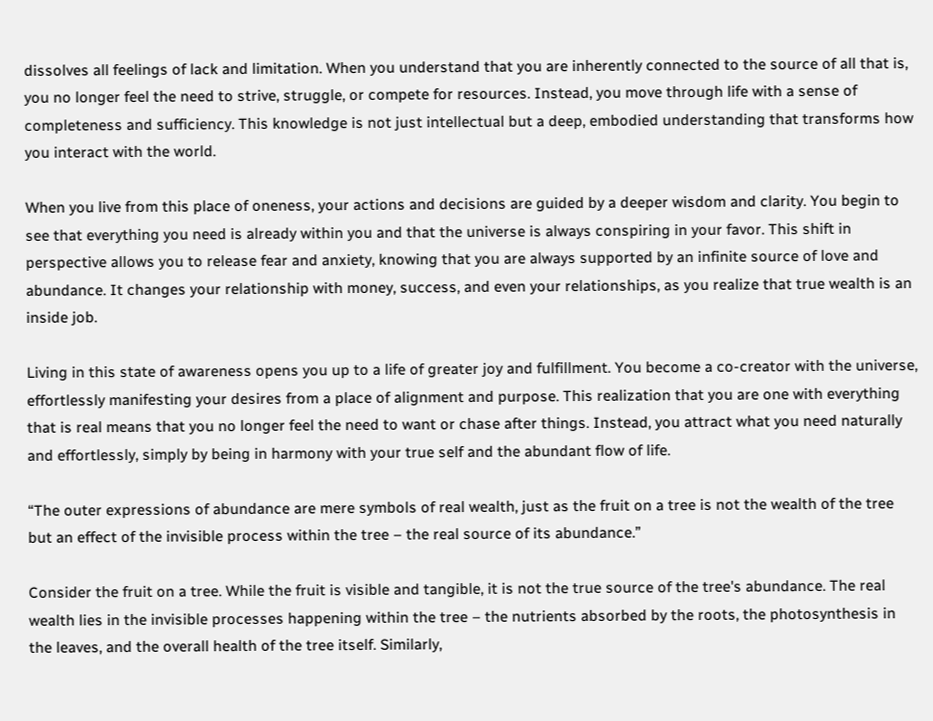dissolves all feelings of lack and limitation. When you understand that you are inherently connected to the source of all that is, you no longer feel the need to strive, struggle, or compete for resources. Instead, you move through life with a sense of completeness and sufficiency. This knowledge is not just intellectual but a deep, embodied understanding that transforms how you interact with the world.

When you live from this place of oneness, your actions and decisions are guided by a deeper wisdom and clarity. You begin to see that everything you need is already within you and that the universe is always conspiring in your favor. This shift in perspective allows you to release fear and anxiety, knowing that you are always supported by an infinite source of love and abundance. It changes your relationship with money, success, and even your relationships, as you realize that true wealth is an inside job.

Living in this state of awareness opens you up to a life of greater joy and fulfillment. You become a co-creator with the universe, effortlessly manifesting your desires from a place of alignment and purpose. This realization that you are one with everything that is real means that you no longer feel the need to want or chase after things. Instead, you attract what you need naturally and effortlessly, simply by being in harmony with your true self and the abundant flow of life.

“The outer expressions of abundance are mere symbols of real wealth, just as the fruit on a tree is not the wealth of the tree but an effect of the invisible process within the tree – the real source of its abundance.”

Consider the fruit on a tree. While the fruit is visible and tangible, it is not the true source of the tree's abundance. The real wealth lies in the invisible processes happening within the tree – the nutrients absorbed by the roots, the photosynthesis in the leaves, and the overall health of the tree itself. Similarly,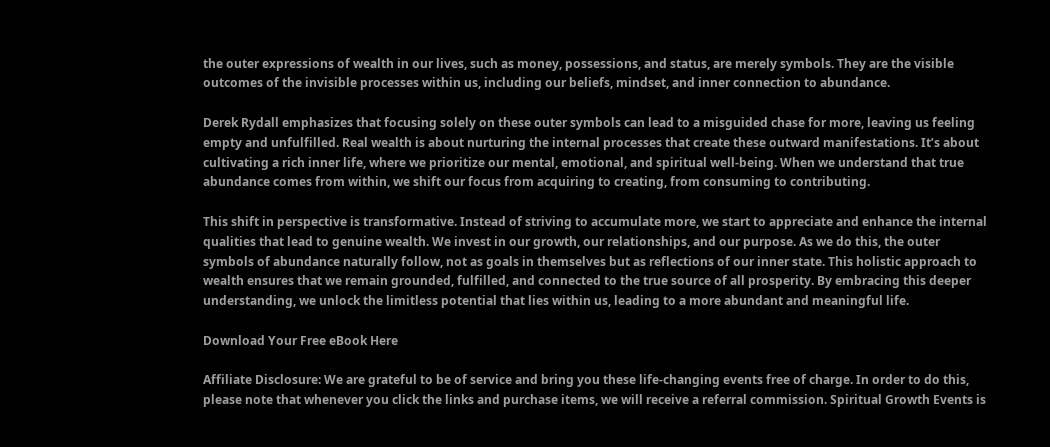the outer expressions of wealth in our lives, such as money, possessions, and status, are merely symbols. They are the visible outcomes of the invisible processes within us, including our beliefs, mindset, and inner connection to abundance.

Derek Rydall emphasizes that focusing solely on these outer symbols can lead to a misguided chase for more, leaving us feeling empty and unfulfilled. Real wealth is about nurturing the internal processes that create these outward manifestations. It’s about cultivating a rich inner life, where we prioritize our mental, emotional, and spiritual well-being. When we understand that true abundance comes from within, we shift our focus from acquiring to creating, from consuming to contributing.

This shift in perspective is transformative. Instead of striving to accumulate more, we start to appreciate and enhance the internal qualities that lead to genuine wealth. We invest in our growth, our relationships, and our purpose. As we do this, the outer symbols of abundance naturally follow, not as goals in themselves but as reflections of our inner state. This holistic approach to wealth ensures that we remain grounded, fulfilled, and connected to the true source of all prosperity. By embracing this deeper understanding, we unlock the limitless potential that lies within us, leading to a more abundant and meaningful life.

Download Your Free eBook Here

Affiliate Disclosure: We are grateful to be of service and bring you these life-changing events free of charge. In order to do this, please note that whenever you click the links and purchase items, we will receive a referral commission. Spiritual Growth Events is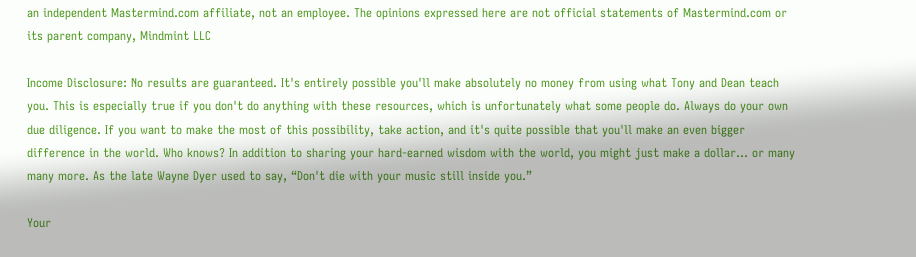an independent Mastermind.com affiliate, not an employee. The opinions expressed here are not official statements of Mastermind.com or its parent company, Mindmint LLC

Income Disclosure: No results are guaranteed. It's entirely possible you'll make absolutely no money from using what Tony and Dean teach you. This is especially true if you don't do anything with these resources, which is unfortunately what some people do. Always do your own due diligence. If you want to make the most of this possibility, take action, and it's quite possible that you'll make an even bigger difference in the world. Who knows? In addition to sharing your hard-earned wisdom with the world, you might just make a dollar… or many many more. As the late Wayne Dyer used to say, “Don't die with your music still inside you.”

Your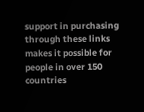support in purchasing through these links makes it possible for people in over 150 countries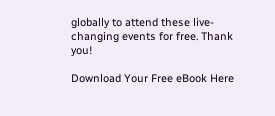globally to attend these live-changing events for free. Thank you!

Download Your Free eBook Here